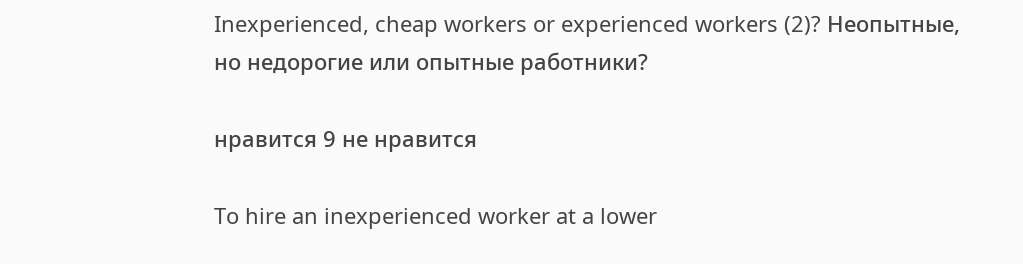Inexperienced, cheap workers or experienced workers (2)? Неопытные, но недорогие или опытные работники?

нравится 9 не нравится

To hire an inexperienced worker at a lower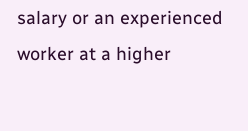salary or an experienced worker at a higher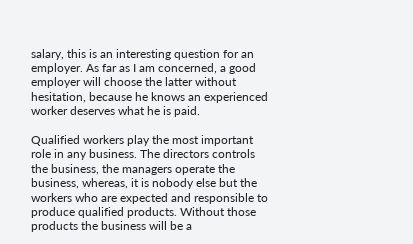salary, this is an interesting question for an employer. As far as I am concerned, a good employer will choose the latter without hesitation, because he knows an experienced worker deserves what he is paid.

Qualified workers play the most important role in any business. The directors controls the business, the managers operate the business, whereas, it is nobody else but the workers who are expected and responsible to produce qualified products. Without those products the business will be a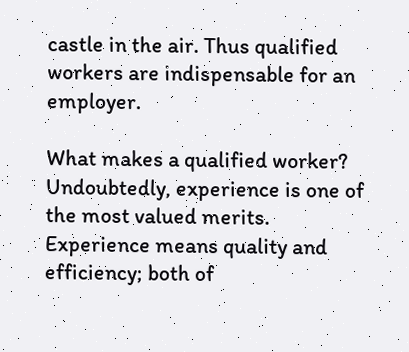castle in the air. Thus qualified workers are indispensable for an employer.

What makes a qualified worker? Undoubtedly, experience is one of the most valued merits. Experience means quality and efficiency; both of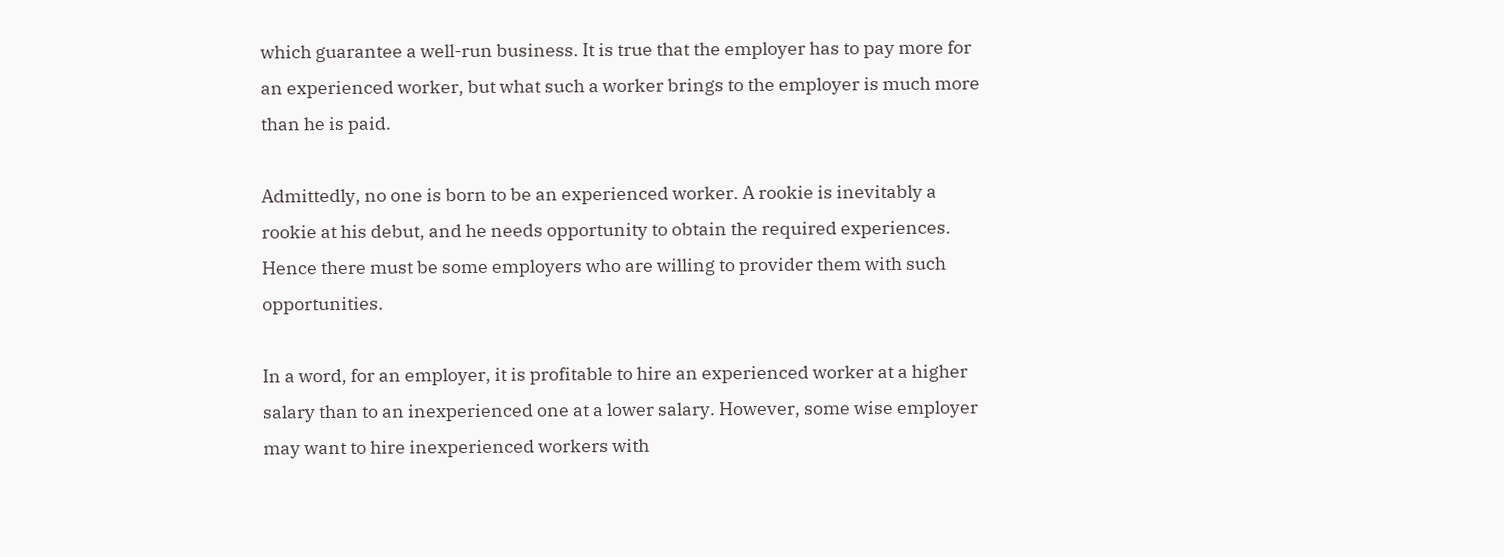which guarantee a well-run business. It is true that the employer has to pay more for an experienced worker, but what such a worker brings to the employer is much more than he is paid.

Admittedly, no one is born to be an experienced worker. A rookie is inevitably a rookie at his debut, and he needs opportunity to obtain the required experiences. Hence there must be some employers who are willing to provider them with such opportunities.

In a word, for an employer, it is profitable to hire an experienced worker at a higher salary than to an inexperienced one at a lower salary. However, some wise employer may want to hire inexperienced workers with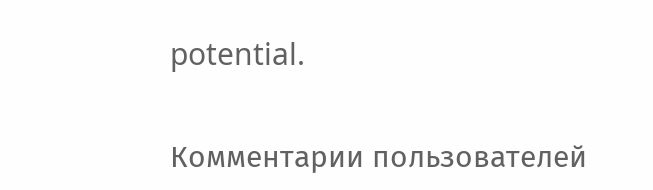potential.

Комментарии пользователей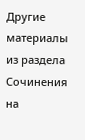Другие материалы из раздела Сочинения на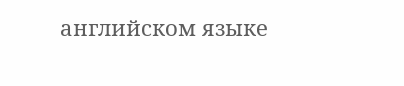английском языке